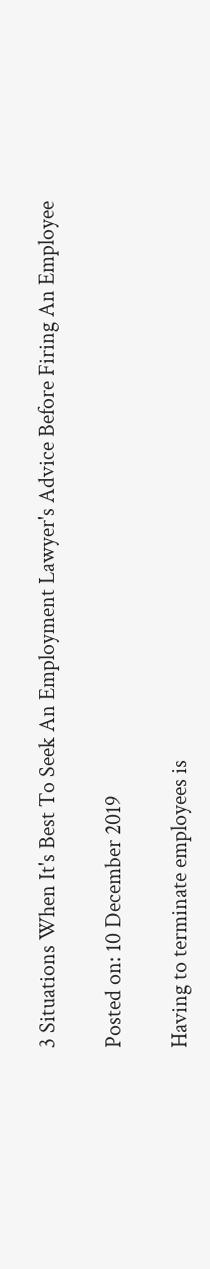3 Situations When It's Best To Seek An Employment Lawyer's Advice Before Firing An Employee

Posted on: 10 December 2019

Having to terminate employees is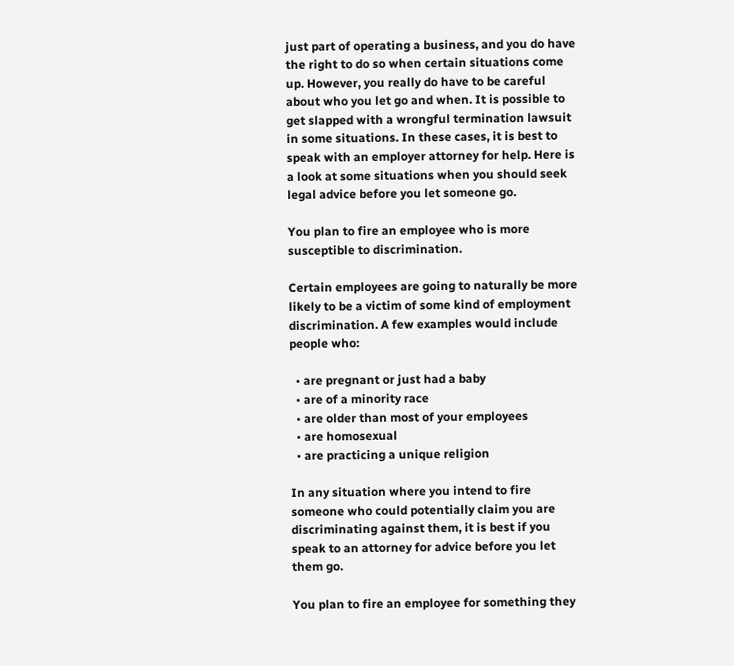just part of operating a business, and you do have the right to do so when certain situations come up. However, you really do have to be careful about who you let go and when. It is possible to get slapped with a wrongful termination lawsuit in some situations. In these cases, it is best to speak with an employer attorney for help. Here is a look at some situations when you should seek legal advice before you let someone go.

You plan to fire an employee who is more susceptible to discrimination.

Certain employees are going to naturally be more likely to be a victim of some kind of employment discrimination. A few examples would include people who:

  • are pregnant or just had a baby
  • are of a minority race
  • are older than most of your employees
  • are homosexual
  • are practicing a unique religion

In any situation where you intend to fire someone who could potentially claim you are discriminating against them, it is best if you speak to an attorney for advice before you let them go.

You plan to fire an employee for something they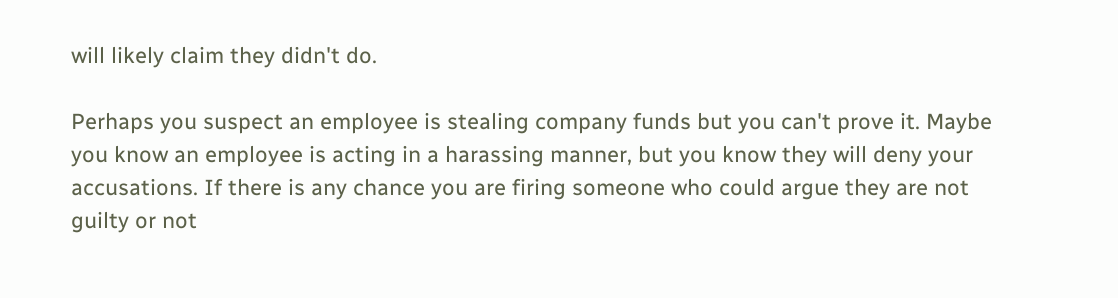will likely claim they didn't do.

Perhaps you suspect an employee is stealing company funds but you can't prove it. Maybe you know an employee is acting in a harassing manner, but you know they will deny your accusations. If there is any chance you are firing someone who could argue they are not guilty or not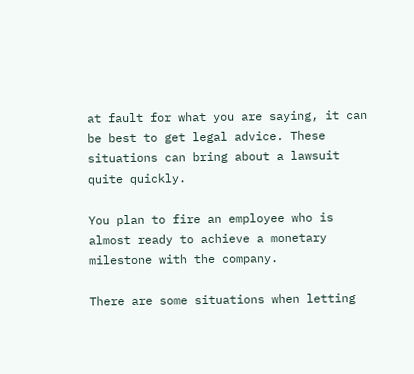at fault for what you are saying, it can be best to get legal advice. These situations can bring about a lawsuit quite quickly.

You plan to fire an employee who is almost ready to achieve a monetary milestone with the company.

There are some situations when letting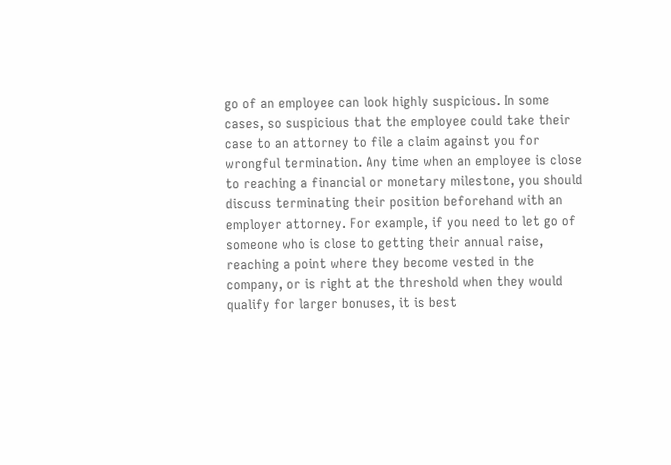go of an employee can look highly suspicious. In some cases, so suspicious that the employee could take their case to an attorney to file a claim against you for wrongful termination. Any time when an employee is close to reaching a financial or monetary milestone, you should discuss terminating their position beforehand with an employer attorney. For example, if you need to let go of someone who is close to getting their annual raise, reaching a point where they become vested in the company, or is right at the threshold when they would qualify for larger bonuses, it is best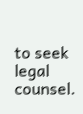to seek legal counsel.